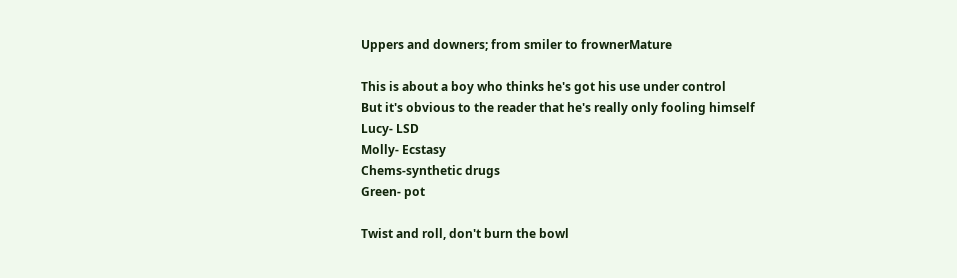Uppers and downers; from smiler to frownerMature

This is about a boy who thinks he's got his use under control
But it's obvious to the reader that he's really only fooling himself
Lucy- LSD
Molly- Ecstasy
Chems-synthetic drugs
Green- pot

Twist and roll, don't burn the bowl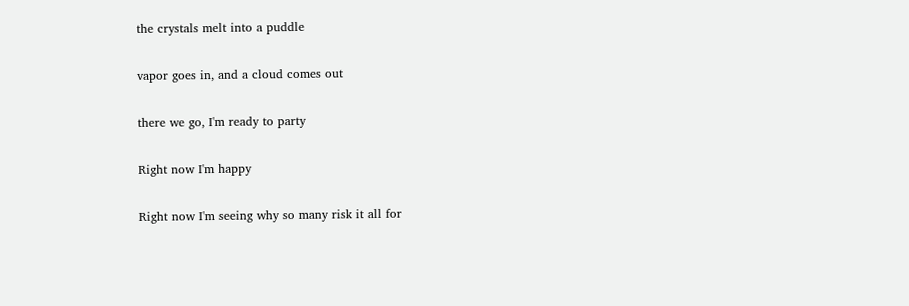the crystals melt into a puddle

vapor goes in, and a cloud comes out

there we go, I'm ready to party

Right now I'm happy

Right now I'm seeing why so many risk it all for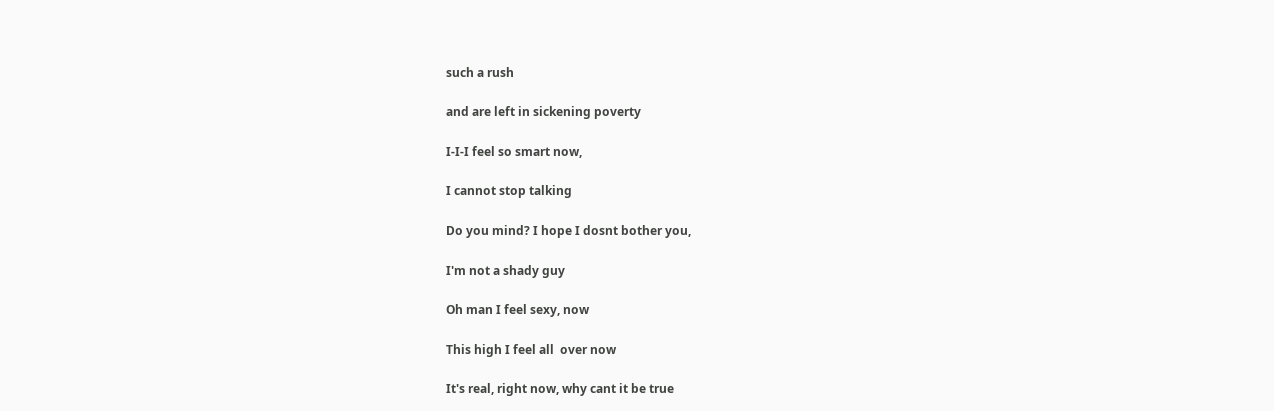such a rush

and are left in sickening poverty

I-I-I feel so smart now,

I cannot stop talking

Do you mind? I hope I dosnt bother you,

I'm not a shady guy

Oh man I feel sexy, now

This high I feel all  over now

It's real, right now, why cant it be true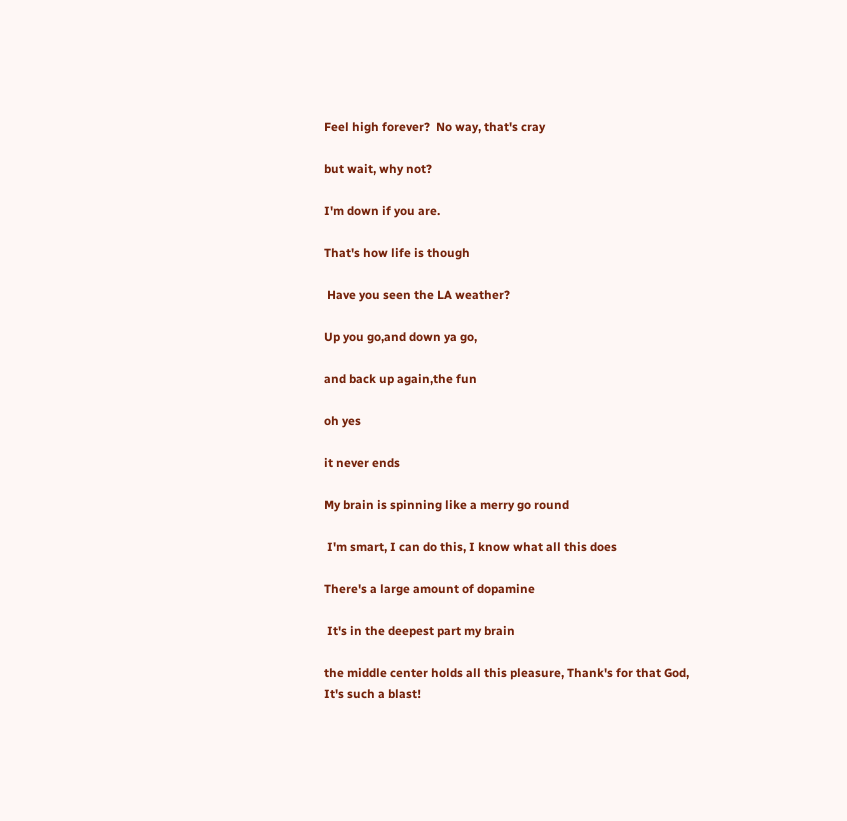Feel high forever?  No way, that's cray

but wait, why not?

I'm down if you are.

That's how life is though

 Have you seen the LA weather?

Up you go,and down ya go,

and back up again,the fun

oh yes

it never ends

My brain is spinning like a merry go round

 I'm smart, I can do this, I know what all this does

There's a large amount of dopamine

 It's in the deepest part my brain

the middle center holds all this pleasure, Thank's for that God, It's such a blast!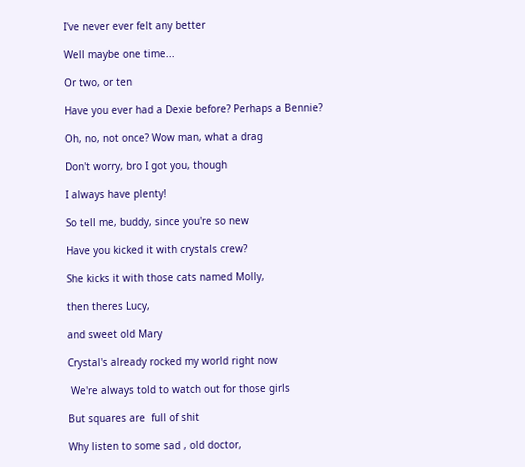I've never ever felt any better

Well maybe one time...

Or two, or ten

Have you ever had a Dexie before? Perhaps a Bennie?

Oh, no, not once? Wow man, what a drag

Don't worry, bro I got you, though

I always have plenty!

So tell me, buddy, since you're so new

Have you kicked it with crystals crew?

She kicks it with those cats named Molly,

then theres Lucy,

and sweet old Mary

Crystal's already rocked my world right now

 We're always told to watch out for those girls

But squares are  full of shit

Why listen to some sad , old doctor,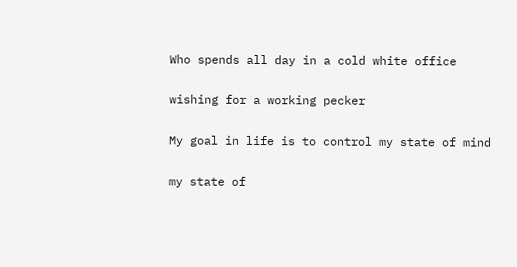Who spends all day in a cold white office

wishing for a working pecker

My goal in life is to control my state of mind

my state of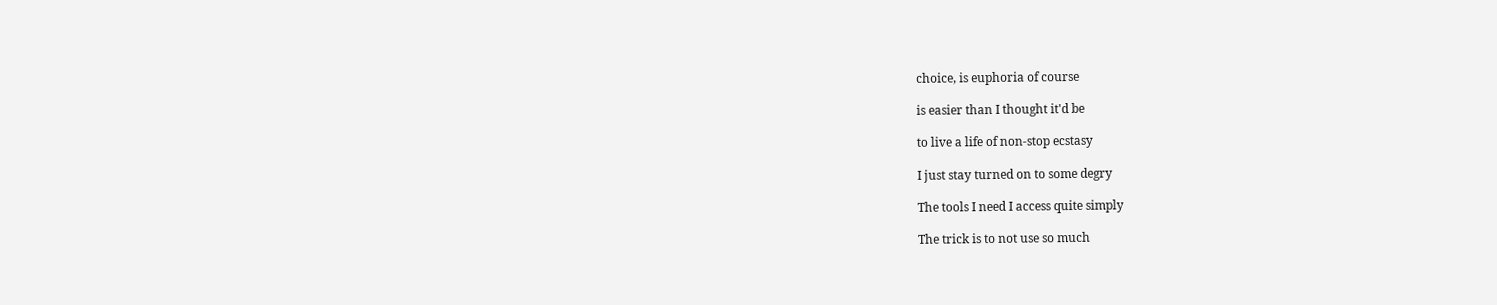choice, is euphoria of course

is easier than I thought it'd be

to live a life of non-stop ecstasy

I just stay turned on to some degry

The tools I need I access quite simply

The trick is to not use so much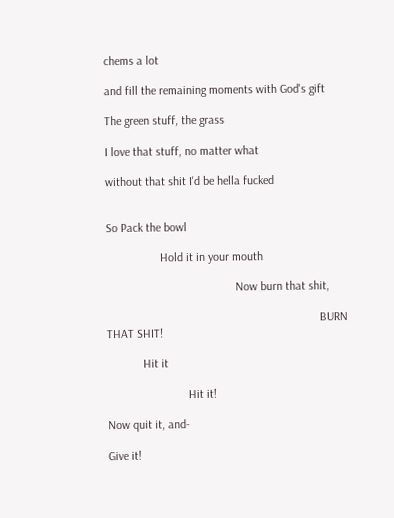chems a lot

and fill the remaining moments with God's gift

The green stuff, the grass

I love that stuff, no matter what

without that shit I'd be hella fucked


So Pack the bowl

                  Hold it in your mouth

                                           Now burn that shit,

                                                                       BURN THAT SHIT!

            Hit it

                           Hit it!

Now quit it, and-

Give it!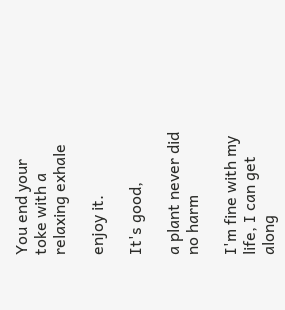You end your toke with a relaxing exhale

enjoy it.

It's good,

a plant never did no harm

I'm fine with my life, I can get along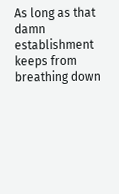As long as that damn establishment keeps from breathing down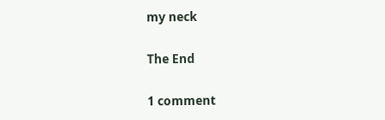my neck

The End

1 comment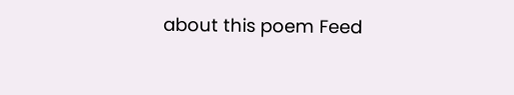about this poem Feed